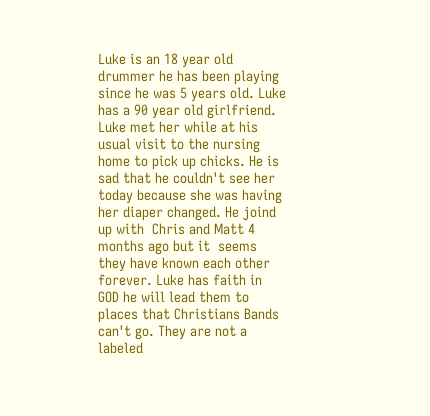Luke is an 18 year old drummer he has been playing since he was 5 years old. Luke has a 90 year old girlfriend. Luke met her while at his usual visit to the nursing home to pick up chicks. He is sad that he couldn't see her today because she was having her diaper changed. He joind up with  Chris and Matt 4 months ago but it  seems they have known each other forever. Luke has faith in GOD he will lead them to places that Christians Bands can't go. They are not a labeled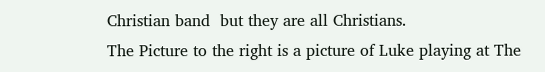Christian band  but they are all Christians.
The Picture to the right is a picture of Luke playing at The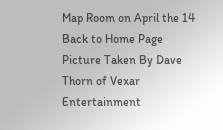Map Room on April the 14
Back to Home Page
Picture Taken By Dave Thorn of Vexar Entertainment